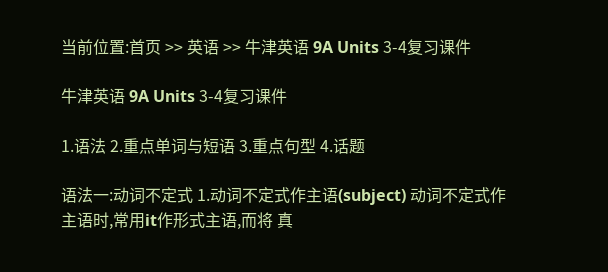当前位置:首页 >> 英语 >> 牛津英语 9A Units 3-4复习课件

牛津英语 9A Units 3-4复习课件

1.语法 2.重点单词与短语 3.重点句型 4.话题

语法一:动词不定式 1.动词不定式作主语(subject) 动词不定式作主语时,常用it作形式主语,而将 真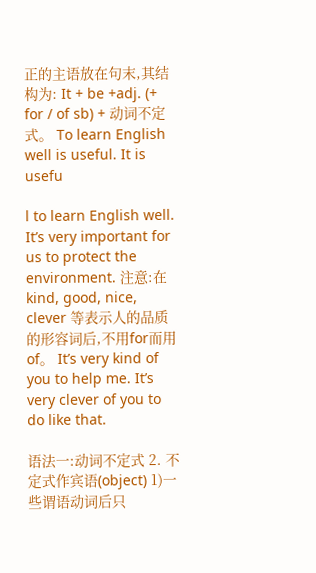正的主语放在句末,其结构为: It + be +adj. (+ for / of sb) + 动词不定式。 To learn English well is useful. It is usefu

l to learn English well. It’s very important for us to protect the environment. 注意:在kind, good, nice, clever 等表示人的品质 的形容词后,不用for而用of。 It’s very kind of you to help me. It’s very clever of you to do like that.

语法一:动词不定式 2. 不定式作宾语(object) 1)一些谓语动词后只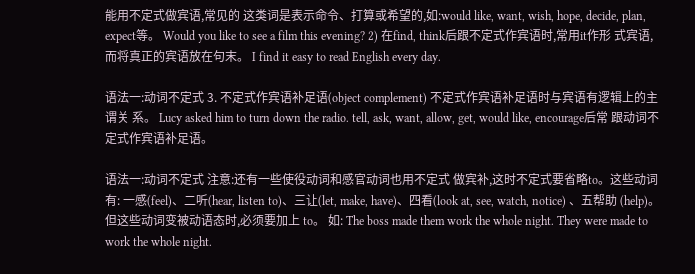能用不定式做宾语,常见的 这类词是表示命令、打算或希望的,如:would like, want, wish, hope, decide, plan, expect等。 Would you like to see a film this evening? 2) 在find, think后跟不定式作宾语时,常用it作形 式宾语,而将真正的宾语放在句末。 I find it easy to read English every day.

语法一:动词不定式 3. 不定式作宾语补足语(object complement) 不定式作宾语补足语时与宾语有逻辑上的主谓关 系。 Lucy asked him to turn down the radio. tell, ask, want, allow, get, would like, encourage后常 跟动词不定式作宾语补足语。

语法一:动词不定式 注意:还有一些使役动词和感官动词也用不定式 做宾补,这时不定式要省略to。这些动词有: 一感(feel)、二听(hear, listen to)、三让(let, make, have)、四看(look at, see, watch, notice) 、五帮助 (help)。但这些动词变被动语态时,必须要加上 to。 如: The boss made them work the whole night. They were made to work the whole night.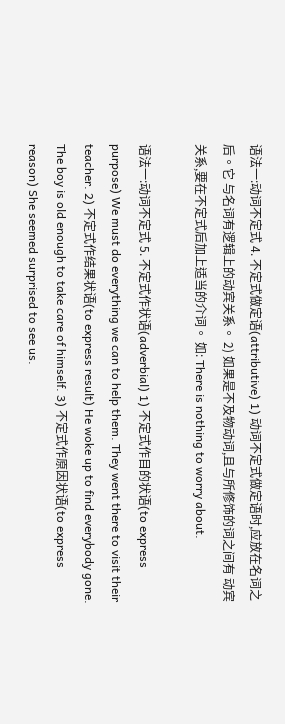语法一:动词不定式 4. 不定式做定语(attributive) 1) 动词不定式做定语时,应放在名词之后。它 与名词有逻辑上的动宾关系。 2) 如果是不及物动词,且与所修饰的词之间有 动宾关系,要在不定式后加上适当的介词。 如: There is nothing to worry about.

语法一:动词不定式 5. 不定式作状语(adverbial) 1) 不定式作目的状语(to express purpose) We must do everything we can to help them. They went there to visit their teacher. 2) 不定式作结果状语(to express result) He woke up to find everybody gone. The boy is old enough to take care of himself. 3) 不定式作原因状语(to express reason) She seemed surprised to see us.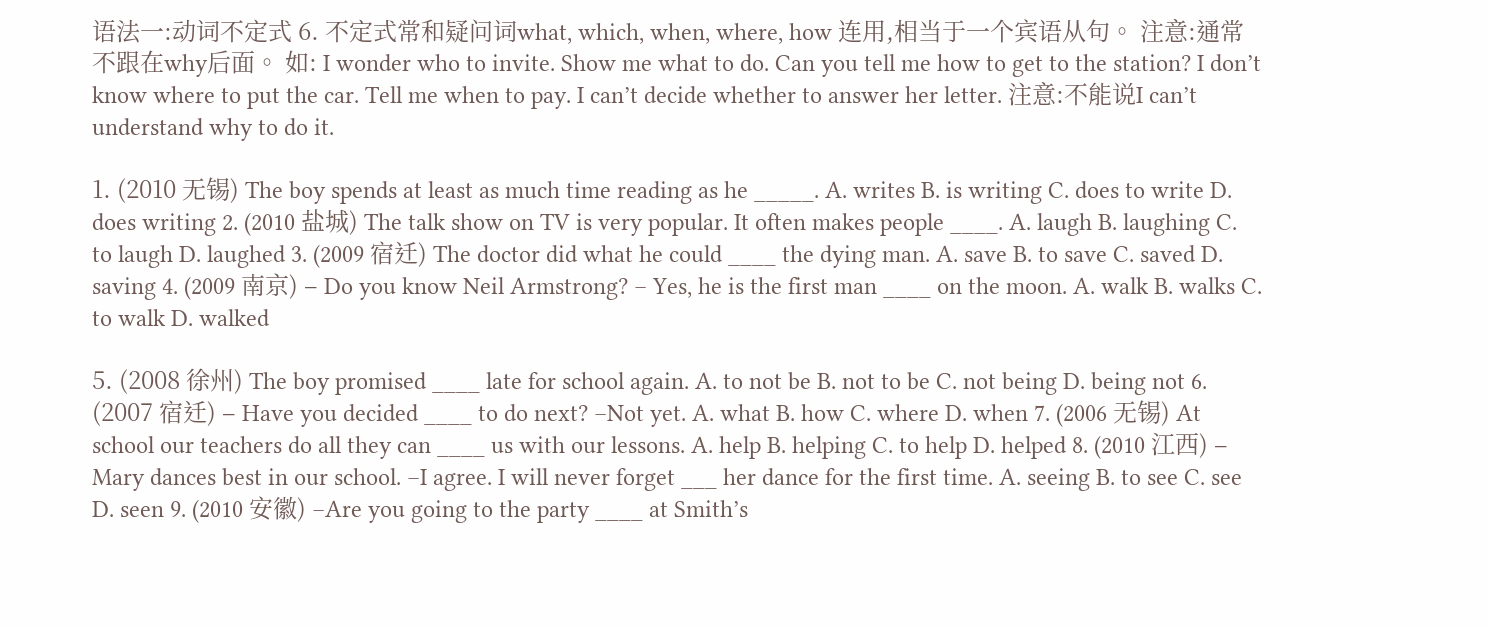语法一:动词不定式 6. 不定式常和疑问词what, which, when, where, how 连用,相当于一个宾语从句。 注意:通常不跟在why后面。 如: I wonder who to invite. Show me what to do. Can you tell me how to get to the station? I don’t know where to put the car. Tell me when to pay. I can’t decide whether to answer her letter. 注意:不能说I can’t understand why to do it.

1. (2010 无锡) The boy spends at least as much time reading as he _____. A. writes B. is writing C. does to write D. does writing 2. (2010 盐城) The talk show on TV is very popular. It often makes people ____. A. laugh B. laughing C. to laugh D. laughed 3. (2009 宿迁) The doctor did what he could ____ the dying man. A. save B. to save C. saved D. saving 4. (2009 南京) – Do you know Neil Armstrong? – Yes, he is the first man ____ on the moon. A. walk B. walks C. to walk D. walked

5. (2008 徐州) The boy promised ____ late for school again. A. to not be B. not to be C. not being D. being not 6. (2007 宿迁) – Have you decided ____ to do next? –Not yet. A. what B. how C. where D. when 7. (2006 无锡) At school our teachers do all they can ____ us with our lessons. A. help B. helping C. to help D. helped 8. (2010 江西) – Mary dances best in our school. –I agree. I will never forget ___ her dance for the first time. A. seeing B. to see C. see D. seen 9. (2010 安徽) –Are you going to the party ____ at Smith’s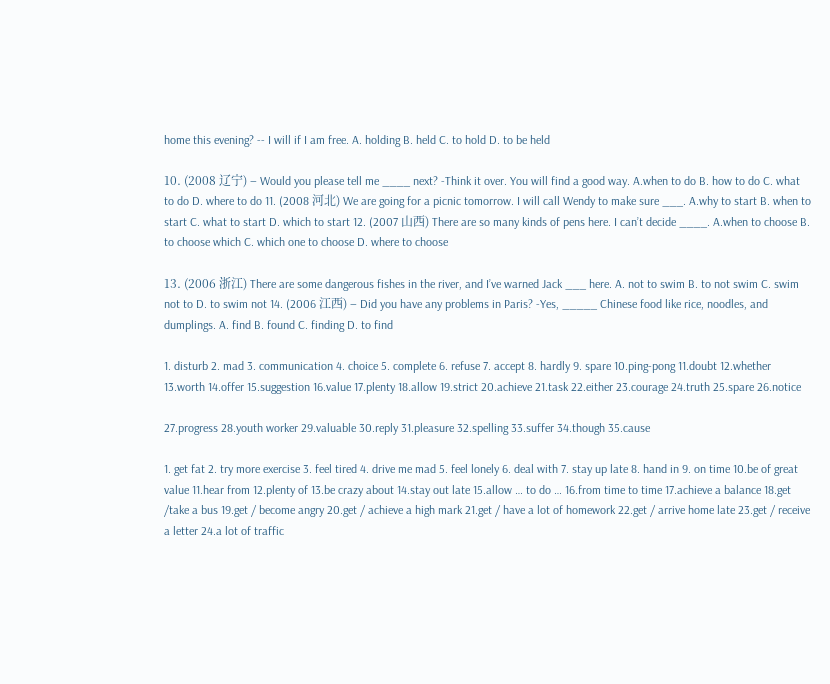home this evening? -- I will if I am free. A. holding B. held C. to hold D. to be held

10. (2008 辽宁) – Would you please tell me ____ next? -Think it over. You will find a good way. A.when to do B. how to do C. what to do D. where to do 11. (2008 河北) We are going for a picnic tomorrow. I will call Wendy to make sure ___. A.why to start B. when to start C. what to start D. which to start 12. (2007 山西) There are so many kinds of pens here. I can’t decide ____. A.when to choose B. to choose which C. which one to choose D. where to choose

13. (2006 浙江) There are some dangerous fishes in the river, and I’ve warned Jack ___ here. A. not to swim B. to not swim C. swim not to D. to swim not 14. (2006 江西) – Did you have any problems in Paris? -Yes, _____ Chinese food like rice, noodles, and dumplings. A. find B. found C. finding D. to find

1. disturb 2. mad 3. communication 4. choice 5. complete 6. refuse 7. accept 8. hardly 9. spare 10.ping-pong 11.doubt 12.whether 13.worth 14.offer 15.suggestion 16.value 17.plenty 18.allow 19.strict 20.achieve 21.task 22.either 23.courage 24.truth 25.spare 26.notice

27.progress 28.youth worker 29.valuable 30.reply 31.pleasure 32.spelling 33.suffer 34.though 35.cause

1. get fat 2. try more exercise 3. feel tired 4. drive me mad 5. feel lonely 6. deal with 7. stay up late 8. hand in 9. on time 10.be of great value 11.hear from 12.plenty of 13.be crazy about 14.stay out late 15.allow … to do … 16.from time to time 17.achieve a balance 18.get /take a bus 19.get / become angry 20.get / achieve a high mark 21.get / have a lot of homework 22.get / arrive home late 23.get / receive a letter 24.a lot of traffic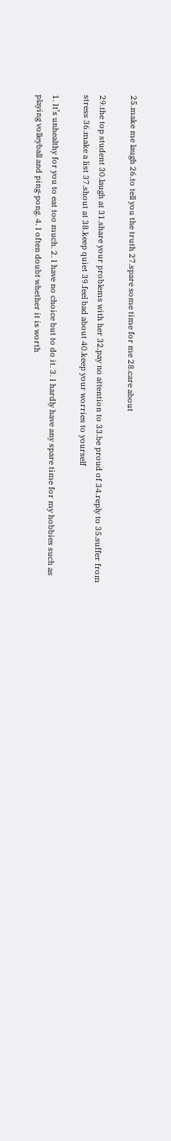25.make me laugh 26.to tell you the truth 27.spare some time for me 28.care about

29.the top student 30.laugh at 31.share your problems with her 32.pay no attention to 33.be proud of 34.reply to 35.suffer from stress 36.make a list 37.shout at 38.keep quiet 39.feel bad about 40.keep your worries to yourself

1. It’s unhealthy for you to eat too much. 2. I have no choice but to do it. 3. I hardly have any spare time for my hobbies such as playing volleyball and ping-pong. 4. I often doubt whether it is worth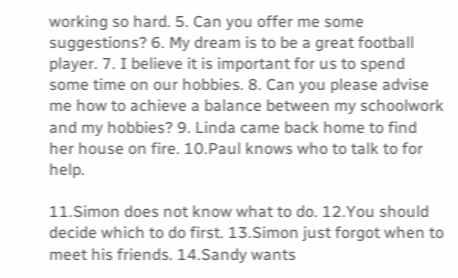working so hard. 5. Can you offer me some suggestions? 6. My dream is to be a great football player. 7. I believe it is important for us to spend some time on our hobbies. 8. Can you please advise me how to achieve a balance between my schoolwork and my hobbies? 9. Linda came back home to find her house on fire. 10.Paul knows who to talk to for help.

11.Simon does not know what to do. 12.You should decide which to do first. 13.Simon just forgot when to meet his friends. 14.Sandy wants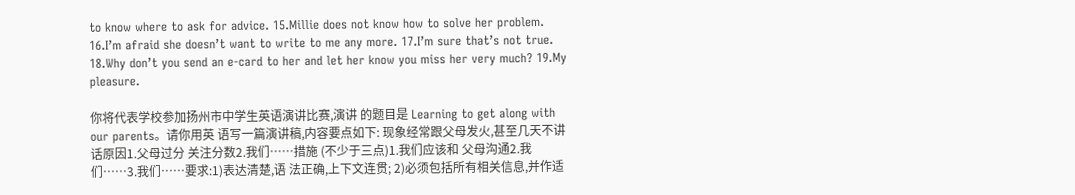to know where to ask for advice. 15.Millie does not know how to solve her problem. 16.I’m afraid she doesn’t want to write to me any more. 17.I’m sure that’s not true. 18.Why don’t you send an e-card to her and let her know you miss her very much? 19.My pleasure.

你将代表学校参加扬州市中学生英语演讲比赛,演讲 的题目是 Learning to get along with our parents。请你用英 语写一篇演讲稿,内容要点如下: 现象经常跟父母发火,甚至几天不讲话原因1.父母过分 关注分数2.我们……措施 (不少于三点)1.我们应该和 父母沟通2.我们……3.我们……要求:1)表达清楚,语 法正确,上下文连贯; 2)必须包括所有相关信息,并作适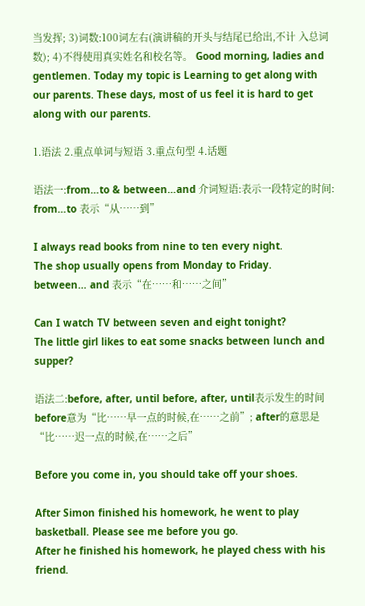当发挥; 3)词数:100词左右(演讲稿的开头与结尾已给出,不计 入总词数); 4)不得使用真实姓名和校名等。 Good morning, ladies and gentlemen. Today my topic is Learning to get along with our parents. These days, most of us feel it is hard to get along with our parents.

1.语法 2.重点单词与短语 3.重点句型 4.话题

语法一:from…to & between…and 介词短语:表示一段特定的时间: from…to 表示“从……到”

I always read books from nine to ten every night.
The shop usually opens from Monday to Friday.
between… and 表示“在……和……之间”

Can I watch TV between seven and eight tonight?
The little girl likes to eat some snacks between lunch and supper?

语法二:before, after, until before, after, until表示发生的时间 before意为“比……早一点的时候,在……之前”; after的意思是“比……迟一点的时候,在……之后”

Before you come in, you should take off your shoes.

After Simon finished his homework, he went to play basketball. Please see me before you go.
After he finished his homework, he played chess with his friend.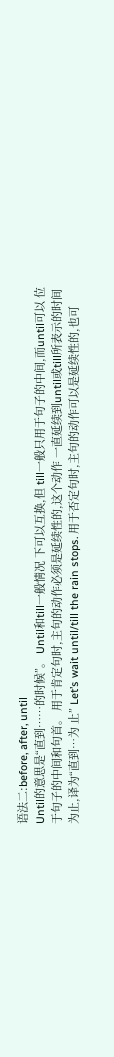语法二:before, after, until
Until的意思是“直到……的时候”。 Until和till一般情况 下可以互换,但 till一般只用于句子的中间,而until可以 位于句子的中间和句首。 用于肯定句时,主句的动作必须是延续性的,这个动作 一直延续到until或till所表示的时间为止,译为“直到…为 止” Let’s wait until/till the rain stops. 用于否定句时,主句的动作可以是延续性的,也可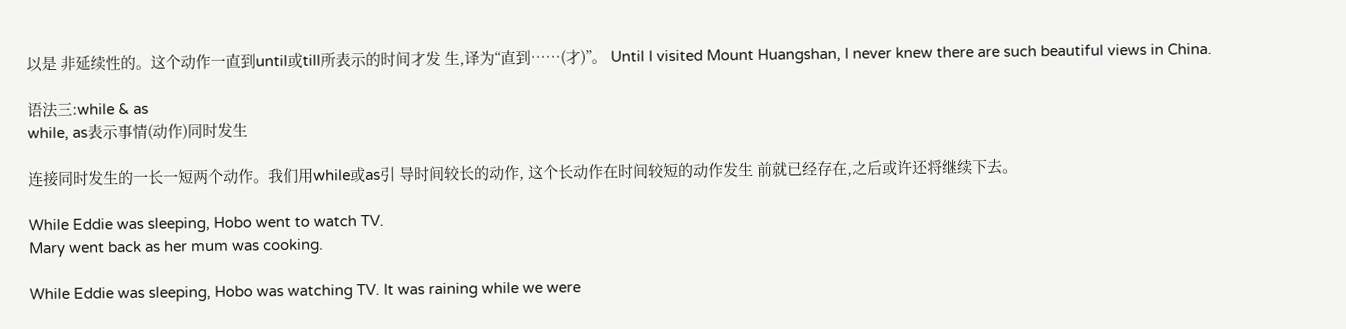以是 非延续性的。这个动作一直到until或till所表示的时间才发 生,译为“直到……(才)”。 Until I visited Mount Huangshan, I never knew there are such beautiful views in China.

语法三:while & as
while, as表示事情(动作)同时发生

连接同时发生的一长一短两个动作。我们用while或as引 导时间较长的动作, 这个长动作在时间较短的动作发生 前就已经存在,之后或许还将继续下去。

While Eddie was sleeping, Hobo went to watch TV.
Mary went back as her mum was cooking.

While Eddie was sleeping, Hobo was watching TV. It was raining while we were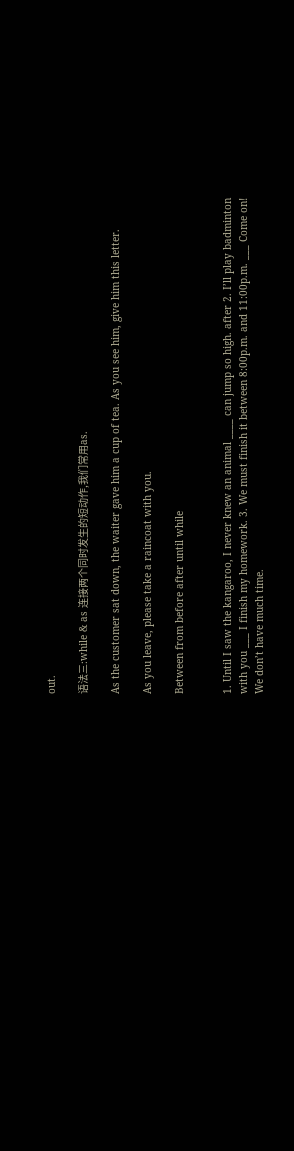out.

语法三:while & as 连接两个同时发生的短动作,我们常用as.

As the customer sat down, the waiter gave him a cup of tea. As you see him, give him this letter.

As you leave, please take a raincoat with you.

Between from before after until while


1. Until I saw the kangaroo, I never knew an animal ____ can jump so high. after 2. I’ll play badminton with you ___ I finish my homework. 3. We must finish it between 8:00p.m. and 11:00p.m. ___ Come on! We don’t have much time.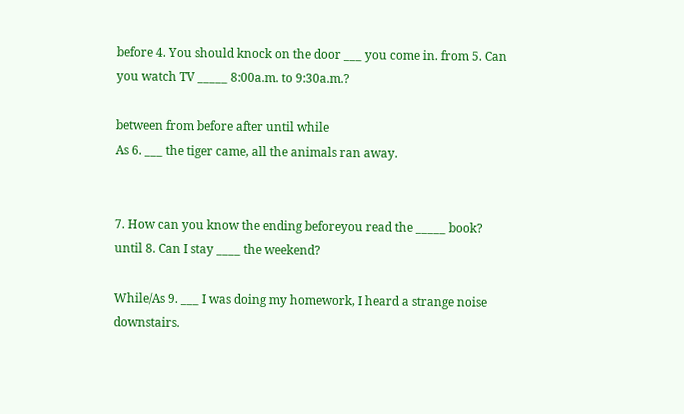before 4. You should knock on the door ___ you come in. from 5. Can you watch TV _____ 8:00a.m. to 9:30a.m.?

between from before after until while
As 6. ___ the tiger came, all the animals ran away.


7. How can you know the ending beforeyou read the _____ book?
until 8. Can I stay ____ the weekend?

While/As 9. ___ I was doing my homework, I heard a strange noise downstairs.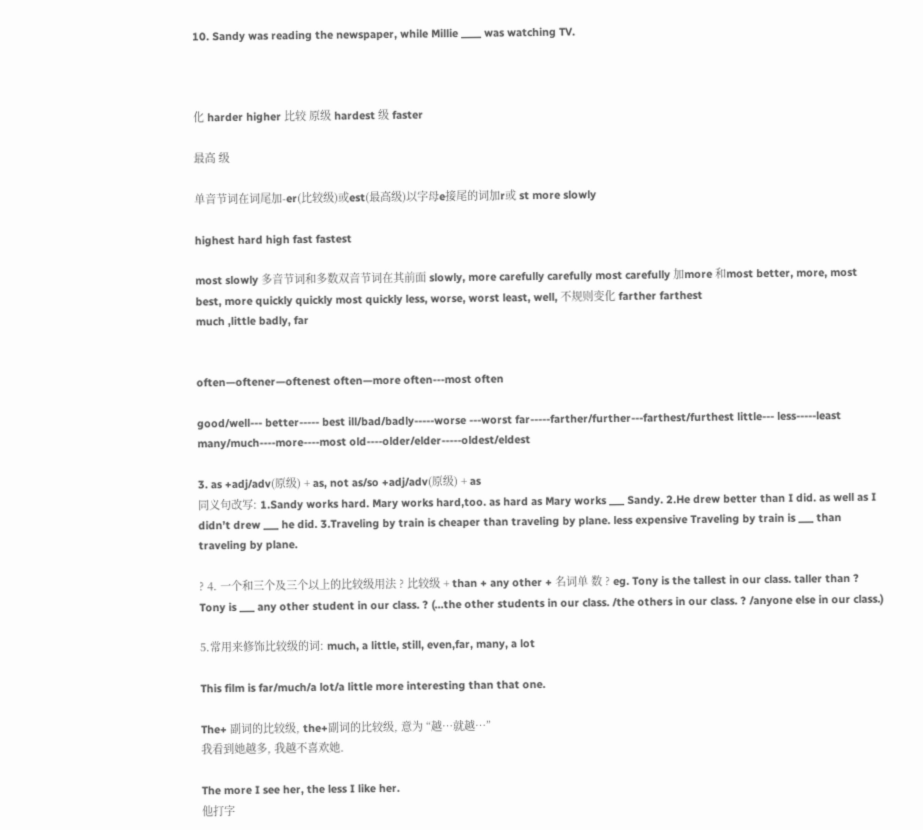10. Sandy was reading the newspaper, while Millie ____ was watching TV.



化 harder higher 比较 原级 hardest 级 faster

最高 级

单音节词在词尾加-er(比较级)或est(最高级)以字母e接尾的词加r或 st more slowly

highest hard high fast fastest

most slowly 多音节词和多数双音节词在其前面 slowly, more carefully carefully most carefully 加more 和most better, more, most best, more quickly quickly most quickly less, worse, worst least, well, 不规则变化 farther farthest
much ,little badly, far


often—oftener—oftenest often—more often---most often

good/well--- better----- best ill/bad/badly-----worse ---worst far-----farther/further---farthest/furthest little--- less-----least many/much----more----most old----older/elder-----oldest/eldest

3. as +adj/adv(原级) + as, not as/so +adj/adv(原级) + as
同义句改写: 1.Sandy works hard. Mary works hard,too. as hard as Mary works ___ Sandy. 2.He drew better than I did. as well as I didn’t drew ___ he did. 3.Traveling by train is cheaper than traveling by plane. less expensive Traveling by train is ___ than traveling by plane.

? 4. 一个和三个及三个以上的比较级用法 ? 比较级 + than + any other + 名词单 数 ? eg. Tony is the tallest in our class. taller than ? Tony is ___ any other student in our class. ? (…the other students in our class. /the others in our class. ? /anyone else in our class.)

5.常用来修饰比较级的词: much, a little, still, even,far, many, a lot

This film is far/much/a lot/a little more interesting than that one.

The+ 副词的比较级, the+副词的比较级, 意为 “越…就越…”
我看到她越多, 我越不喜欢她.

The more I see her, the less I like her.
他打字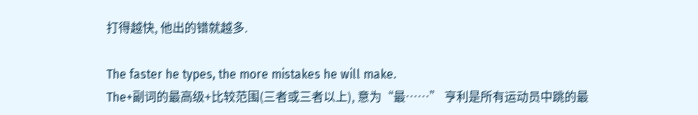打得越快, 他出的错就越多.

The faster he types, the more mistakes he will make.
The+副词的最高级+比较范围(三者或三者以上), 意为“最……” 亨利是所有运动员中跳的最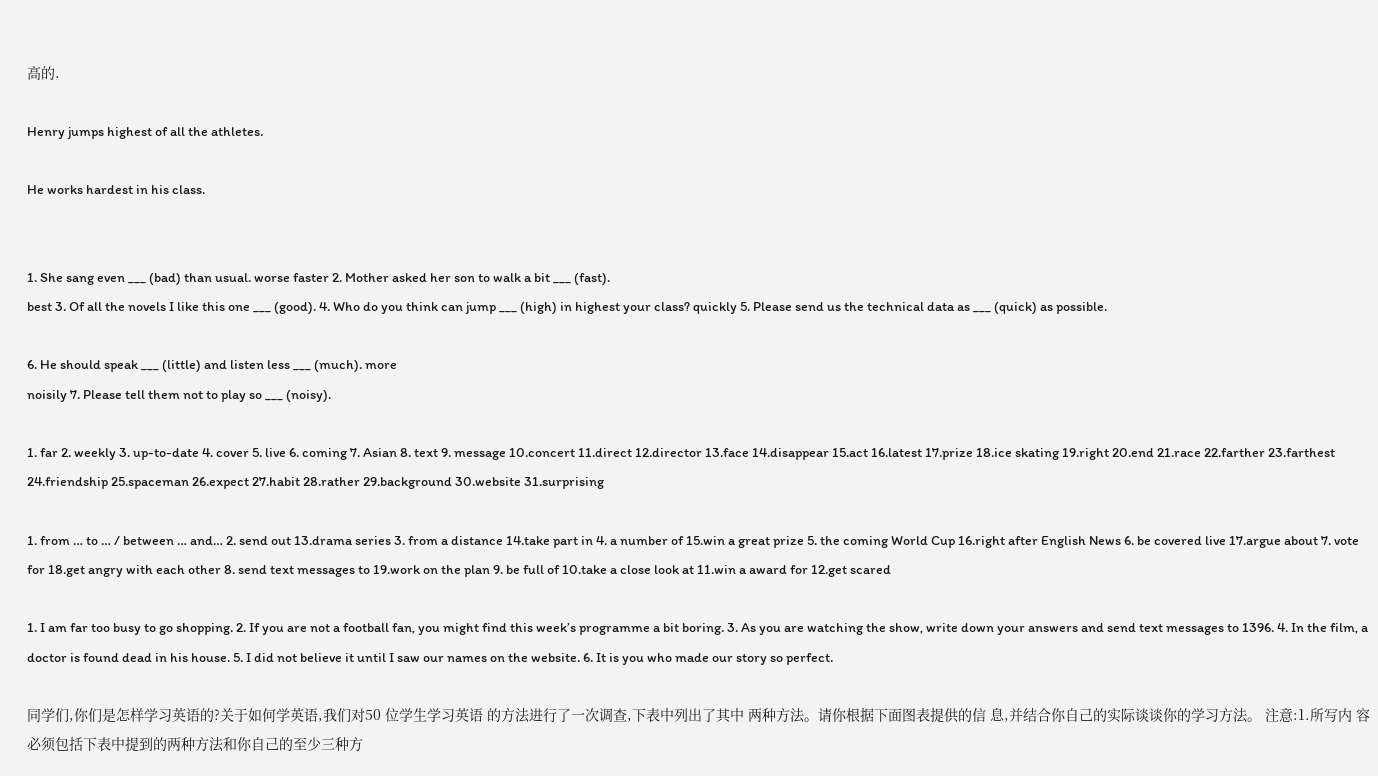高的.

Henry jumps highest of all the athletes.

He works hardest in his class.


1. She sang even ___ (bad) than usual. worse faster 2. Mother asked her son to walk a bit ___ (fast).
best 3. Of all the novels I like this one ___ (good). 4. Who do you think can jump ___ (high) in highest your class? quickly 5. Please send us the technical data as ___ (quick) as possible.

6. He should speak ___ (little) and listen less ___ (much). more
noisily 7. Please tell them not to play so ___ (noisy).

1. far 2. weekly 3. up-to-date 4. cover 5. live 6. coming 7. Asian 8. text 9. message 10.concert 11.direct 12.director 13.face 14.disappear 15.act 16.latest 17.prize 18.ice skating 19.right 20.end 21.race 22.farther 23.farthest 24.friendship 25.spaceman 26.expect 27.habit 28.rather 29.background 30.website 31.surprising

1. from … to … / between … and… 2. send out 13.drama series 3. from a distance 14.take part in 4. a number of 15.win a great prize 5. the coming World Cup 16.right after English News 6. be covered live 17.argue about 7. vote for 18.get angry with each other 8. send text messages to 19.work on the plan 9. be full of 10.take a close look at 11.win a award for 12.get scared

1. I am far too busy to go shopping. 2. If you are not a football fan, you might find this week’s programme a bit boring. 3. As you are watching the show, write down your answers and send text messages to 1396. 4. In the film, a doctor is found dead in his house. 5. I did not believe it until I saw our names on the website. 6. It is you who made our story so perfect.

同学们,你们是怎样学习英语的?关于如何学英语,我们对50 位学生学习英语 的方法进行了一次调查,下表中列出了其中 两种方法。请你根据下面图表提供的信 息,并结合你自己的实际谈谈你的学习方法。 注意:1.所写内 容必须包括下表中提到的两种方法和你自己的至少三种方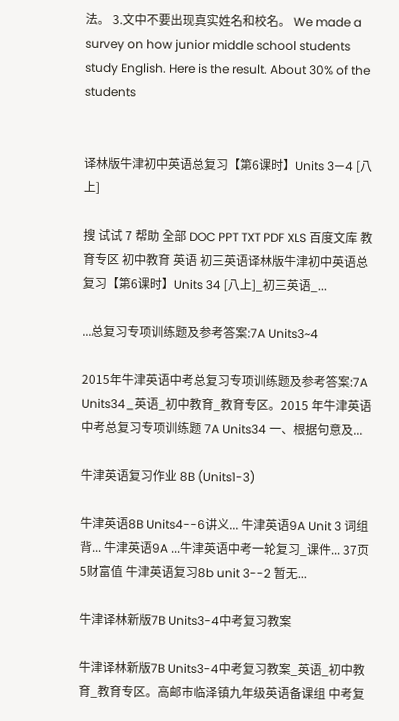法。 3.文中不要出现真实姓名和校名。 We made a survey on how junior middle school students study English. Here is the result. About 30% of the students


译林版牛津初中英语总复习【第6课时】Units 3—4 [八上]

搜 试试 7 帮助 全部 DOC PPT TXT PDF XLS 百度文库 教育专区 初中教育 英语 初三英语译林版牛津初中英语总复习【第6课时】Units 34 [八上]_初三英语_...

...总复习专项训练题及参考答案:7A Units3~4

2015年牛津英语中考总复习专项训练题及参考答案:7A Units34_英语_初中教育_教育专区。2015 年牛津英语中考总复习专项训练题 7A Units34 一、根据句意及...

牛津英语复习作业 8B (Units1-3)

牛津英语8B Units4--6讲义... 牛津英语9A Unit 3 词组背... 牛津英语9A ...牛津英语中考一轮复习_课件... 37页 5财富值 牛津英语复习8b unit 3--2 暂无...

牛津译林新版7B Units3-4中考复习教案

牛津译林新版7B Units3-4中考复习教案_英语_初中教育_教育专区。高邮市临泽镇九年级英语备课组 中考复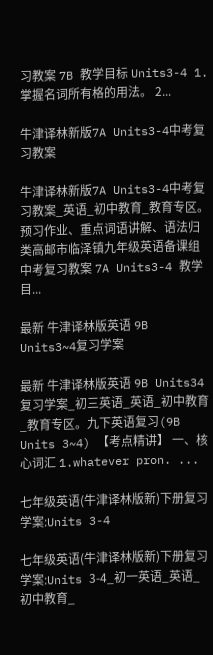习教案 7B 教学目标 Units3-4 1.掌握名词所有格的用法。 2...

牛津译林新版7A Units3-4中考复习教案

牛津译林新版7A Units3-4中考复习教案_英语_初中教育_教育专区。预习作业、重点词语讲解、语法归类高邮市临泽镇九年级英语备课组 中考复习教案 7A Units3-4 教学目...

最新 牛津译林版英语 9B Units3~4复习学案

最新 牛津译林版英语 9B Units34复习学案_初三英语_英语_初中教育_教育专区。九下英语复习(9B Units 3~4) 【考点精讲】 一、核心词汇 1.whatever pron. ...

七年级英语(牛津译林版新)下册复习学案:Units 3-4

七年级英语(牛津译林版新)下册复习学案:Units 3-4_初一英语_英语_初中教育_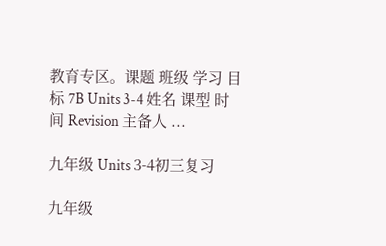教育专区。课题 班级 学习 目标 7B Units 3-4 姓名 课型 时间 Revision 主备人 ...

九年级 Units 3-4初三复习

九年级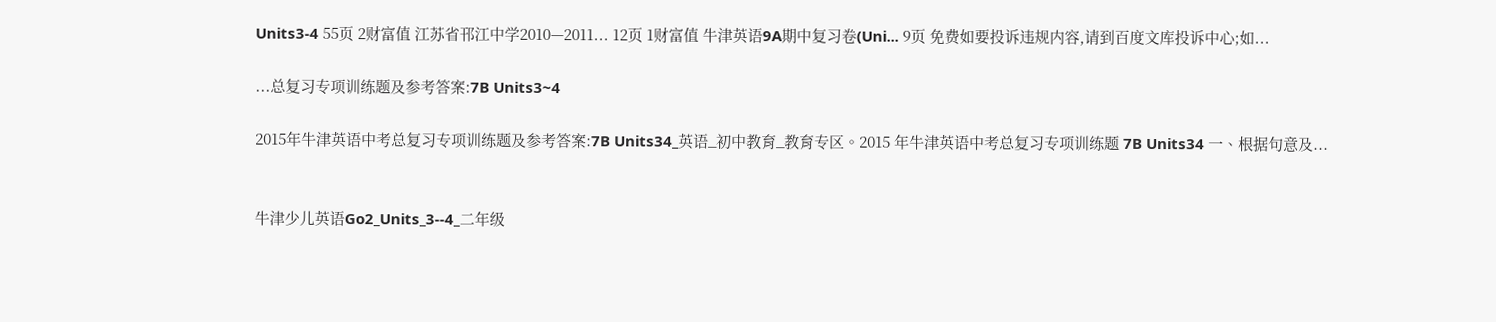Units3-4 55页 2财富值 江苏省邗江中学2010—2011... 12页 1财富值 牛津英语9A期中复习卷(Uni... 9页 免费如要投诉违规内容,请到百度文库投诉中心;如...

...总复习专项训练题及参考答案:7B Units3~4

2015年牛津英语中考总复习专项训练题及参考答案:7B Units34_英语_初中教育_教育专区。2015 年牛津英语中考总复习专项训练题 7B Units34 一、根据句意及...


牛津少儿英语Go2_Units_3--4_二年级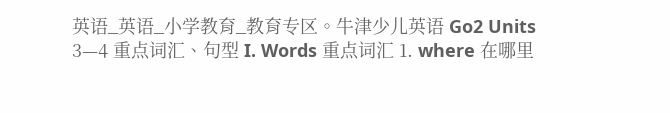英语_英语_小学教育_教育专区。牛津少儿英语 Go2 Units 3—4 重点词汇、句型 I. Words 重点词汇 1. where 在哪里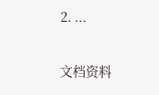2. ...

文档资料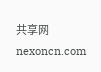共享网 nexoncn.com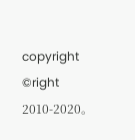copyright ©right 2010-2020。